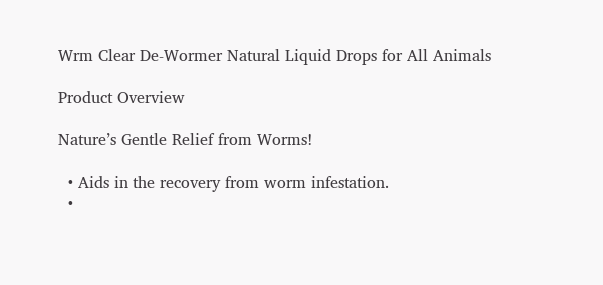Wrm Clear De-Wormer Natural Liquid Drops for All Animals

Product Overview

Nature’s Gentle Relief from Worms!

  • Aids in the recovery from worm infestation.
  •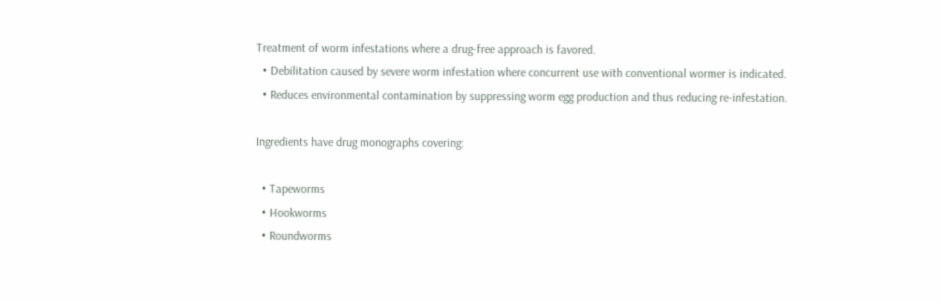Treatment of worm infestations where a drug-free approach is favored.
  • Debilitation caused by severe worm infestation where concurrent use with conventional wormer is indicated.
  • Reduces environmental contamination by suppressing worm egg production and thus reducing re-infestation.

Ingredients have drug monographs covering:

  • Tapeworms
  • Hookworms
  • Roundworms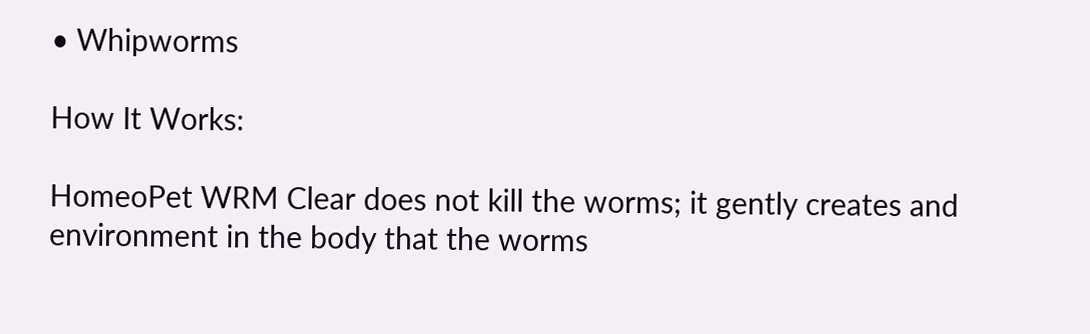• Whipworms

How It Works:

HomeoPet WRM Clear does not kill the worms; it gently creates and environment in the body that the worms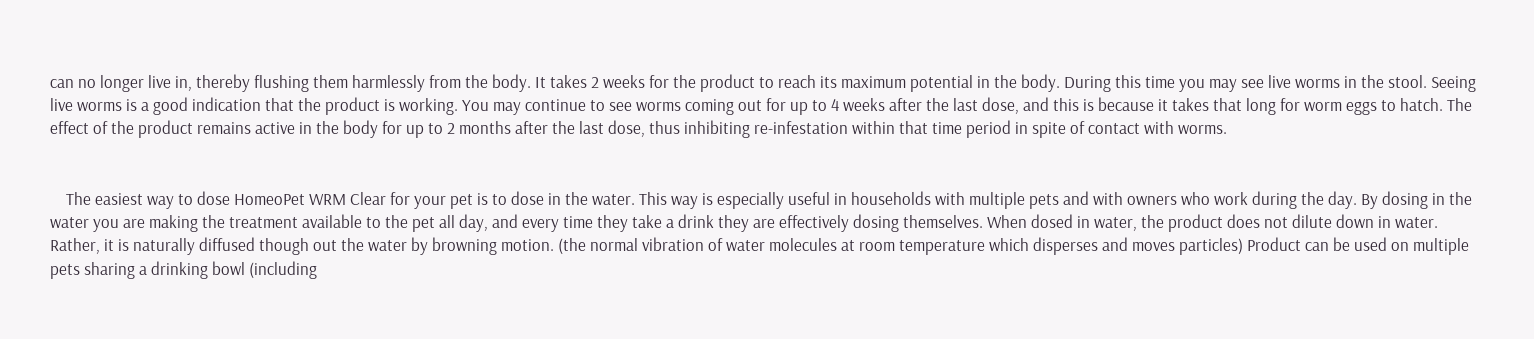can no longer live in, thereby flushing them harmlessly from the body. It takes 2 weeks for the product to reach its maximum potential in the body. During this time you may see live worms in the stool. Seeing live worms is a good indication that the product is working. You may continue to see worms coming out for up to 4 weeks after the last dose, and this is because it takes that long for worm eggs to hatch. The effect of the product remains active in the body for up to 2 months after the last dose, thus inhibiting re-infestation within that time period in spite of contact with worms.


    The easiest way to dose HomeoPet WRM Clear for your pet is to dose in the water. This way is especially useful in households with multiple pets and with owners who work during the day. By dosing in the water you are making the treatment available to the pet all day, and every time they take a drink they are effectively dosing themselves. When dosed in water, the product does not dilute down in water. Rather, it is naturally diffused though out the water by browning motion. (the normal vibration of water molecules at room temperature which disperses and moves particles) Product can be used on multiple pets sharing a drinking bowl (including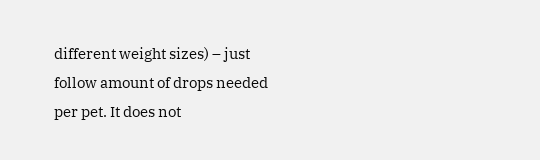different weight sizes) – just follow amount of drops needed per pet. It does not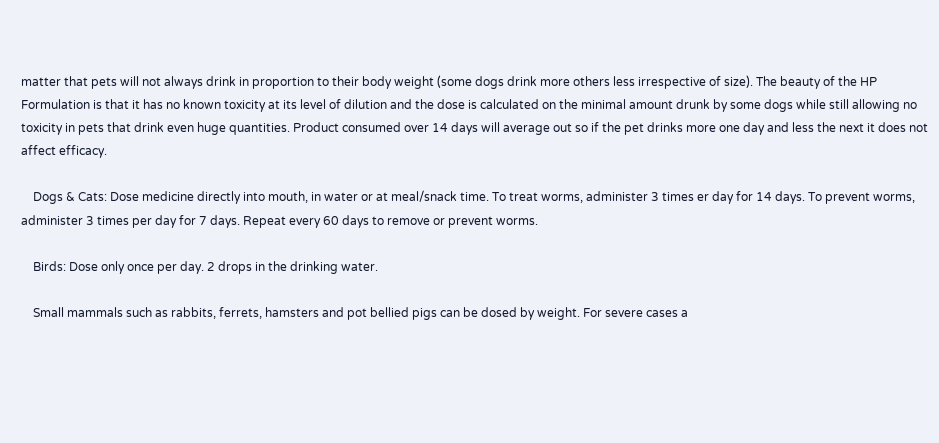matter that pets will not always drink in proportion to their body weight (some dogs drink more others less irrespective of size). The beauty of the HP Formulation is that it has no known toxicity at its level of dilution and the dose is calculated on the minimal amount drunk by some dogs while still allowing no toxicity in pets that drink even huge quantities. Product consumed over 14 days will average out so if the pet drinks more one day and less the next it does not affect efficacy.

    Dogs & Cats: Dose medicine directly into mouth, in water or at meal/snack time. To treat worms, administer 3 times er day for 14 days. To prevent worms, administer 3 times per day for 7 days. Repeat every 60 days to remove or prevent worms.

    Birds: Dose only once per day. 2 drops in the drinking water.

    Small mammals such as rabbits, ferrets, hamsters and pot bellied pigs can be dosed by weight. For severe cases a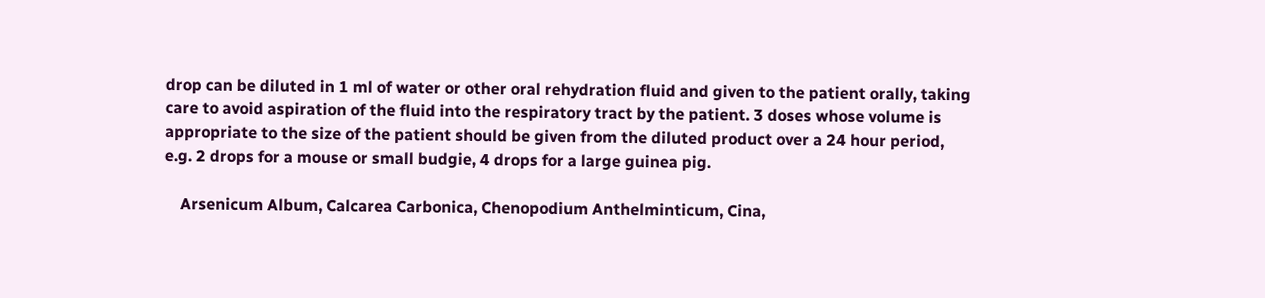drop can be diluted in 1 ml of water or other oral rehydration fluid and given to the patient orally, taking care to avoid aspiration of the fluid into the respiratory tract by the patient. 3 doses whose volume is appropriate to the size of the patient should be given from the diluted product over a 24 hour period, e.g. 2 drops for a mouse or small budgie, 4 drops for a large guinea pig.

    Arsenicum Album, Calcarea Carbonica, Chenopodium Anthelminticum, Cina,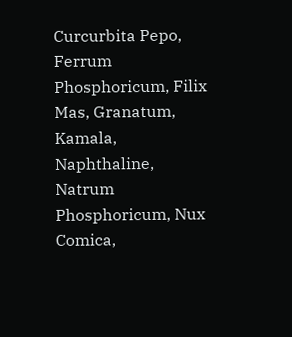Curcurbita Pepo, Ferrum Phosphoricum, Filix Mas, Granatum, Kamala, Naphthaline, Natrum Phosphoricum, Nux Comica,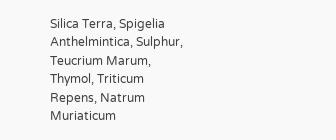Silica Terra, Spigelia Anthelmintica, Sulphur, Teucrium Marum, Thymol, Triticum Repens, Natrum Muriaticum